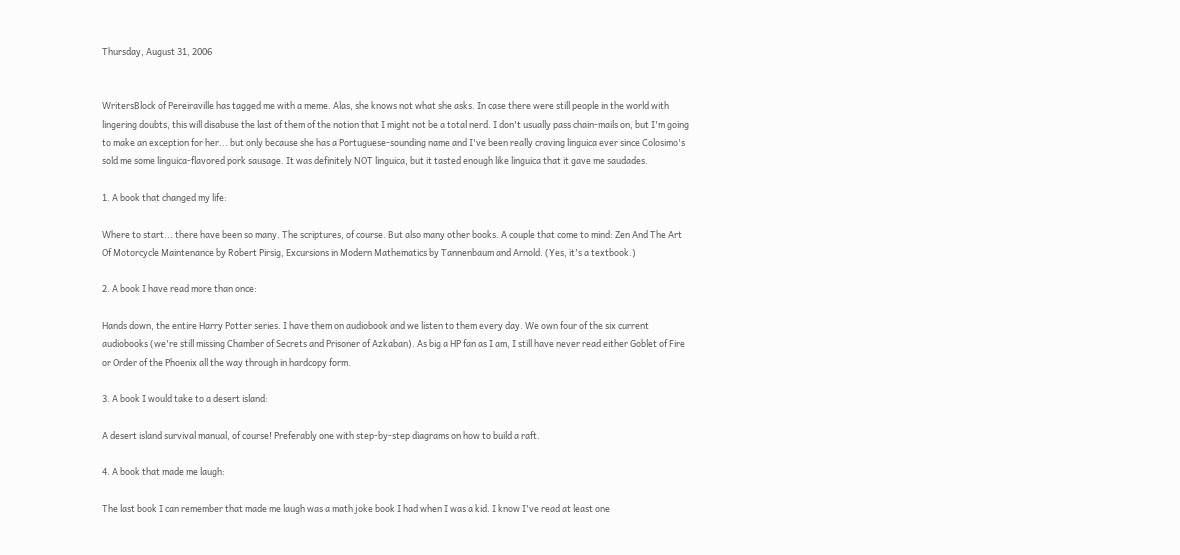Thursday, August 31, 2006


WritersBlock of Pereiraville has tagged me with a meme. Alas, she knows not what she asks. In case there were still people in the world with lingering doubts, this will disabuse the last of them of the notion that I might not be a total nerd. I don't usually pass chain-mails on, but I'm going to make an exception for her... but only because she has a Portuguese-sounding name and I've been really craving linguica ever since Colosimo's sold me some linguica-flavored pork sausage. It was definitely NOT linguica, but it tasted enough like linguica that it gave me saudades.

1. A book that changed my life:

Where to start... there have been so many. The scriptures, of course. But also many other books. A couple that come to mind: Zen And The Art Of Motorcycle Maintenance by Robert Pirsig, Excursions in Modern Mathematics by Tannenbaum and Arnold. (Yes, it's a textbook.)

2. A book I have read more than once:

Hands down, the entire Harry Potter series. I have them on audiobook and we listen to them every day. We own four of the six current audiobooks (we're still missing Chamber of Secrets and Prisoner of Azkaban). As big a HP fan as I am, I still have never read either Goblet of Fire or Order of the Phoenix all the way through in hardcopy form.

3. A book I would take to a desert island:

A desert island survival manual, of course! Preferably one with step-by-step diagrams on how to build a raft.

4. A book that made me laugh:

The last book I can remember that made me laugh was a math joke book I had when I was a kid. I know I've read at least one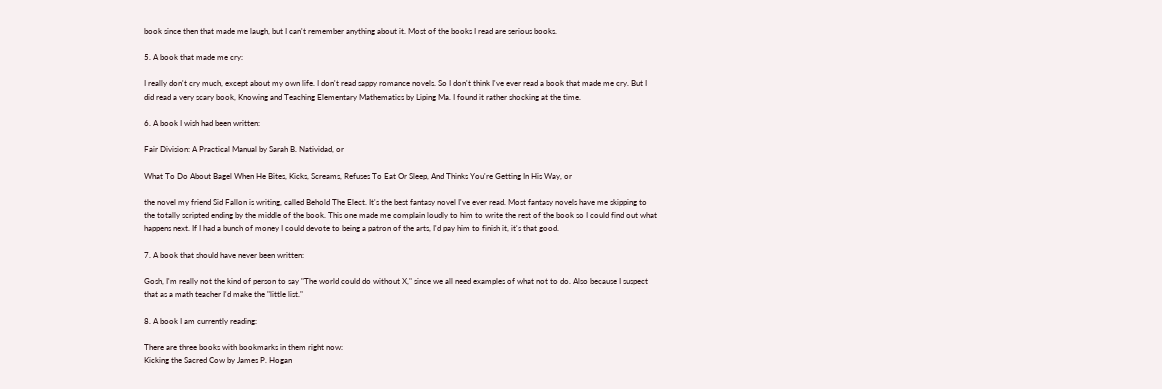book since then that made me laugh, but I can't remember anything about it. Most of the books I read are serious books.

5. A book that made me cry:

I really don't cry much, except about my own life. I don't read sappy romance novels. So I don't think I've ever read a book that made me cry. But I did read a very scary book, Knowing and Teaching Elementary Mathematics by Liping Ma. I found it rather shocking at the time.

6. A book I wish had been written:

Fair Division: A Practical Manual by Sarah B. Natividad, or

What To Do About Bagel When He Bites, Kicks, Screams, Refuses To Eat Or Sleep, And Thinks You're Getting In His Way, or

the novel my friend Sid Fallon is writing, called Behold The Elect. It's the best fantasy novel I've ever read. Most fantasy novels have me skipping to the totally scripted ending by the middle of the book. This one made me complain loudly to him to write the rest of the book so I could find out what happens next. If I had a bunch of money I could devote to being a patron of the arts, I'd pay him to finish it, it's that good.

7. A book that should have never been written:

Gosh, I'm really not the kind of person to say "The world could do without X," since we all need examples of what not to do. Also because I suspect that as a math teacher I'd make the "little list."

8. A book I am currently reading:

There are three books with bookmarks in them right now:
Kicking the Sacred Cow by James P. Hogan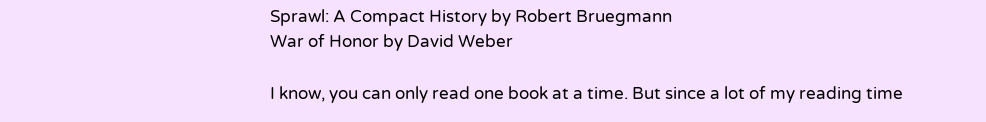Sprawl: A Compact History by Robert Bruegmann
War of Honor by David Weber

I know, you can only read one book at a time. But since a lot of my reading time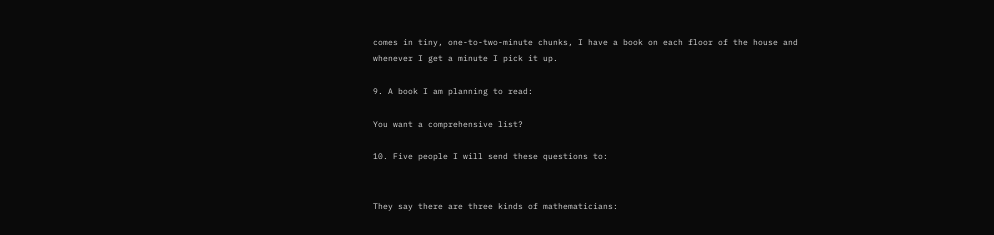comes in tiny, one-to-two-minute chunks, I have a book on each floor of the house and whenever I get a minute I pick it up.

9. A book I am planning to read:

You want a comprehensive list?

10. Five people I will send these questions to:


They say there are three kinds of mathematicians: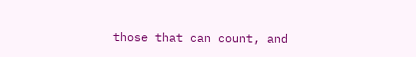those that can count, and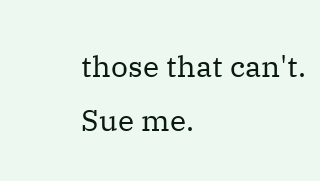those that can't. Sue me.